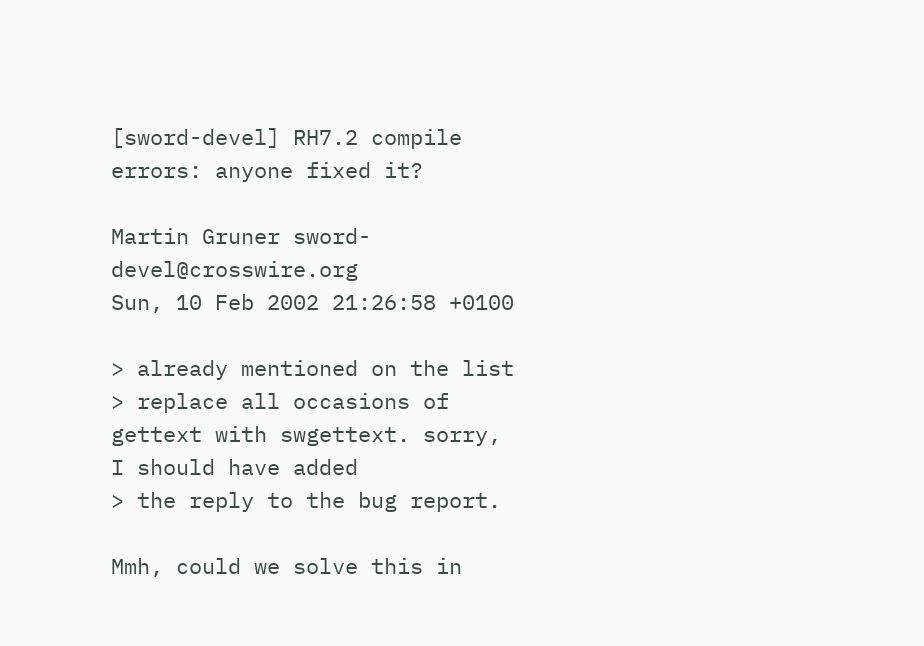[sword-devel] RH7.2 compile errors: anyone fixed it?

Martin Gruner sword-devel@crosswire.org
Sun, 10 Feb 2002 21:26:58 +0100

> already mentioned on the list
> replace all occasions of gettext with swgettext. sorry, I should have added
> the reply to the bug report.

Mmh, could we solve this in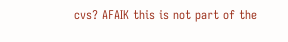cvs? AFAIK this is not part of the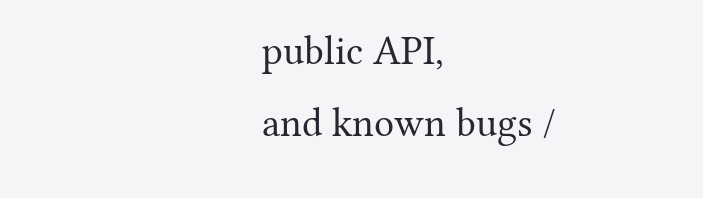public API,
and known bugs /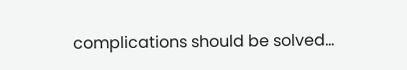complications should be solved...